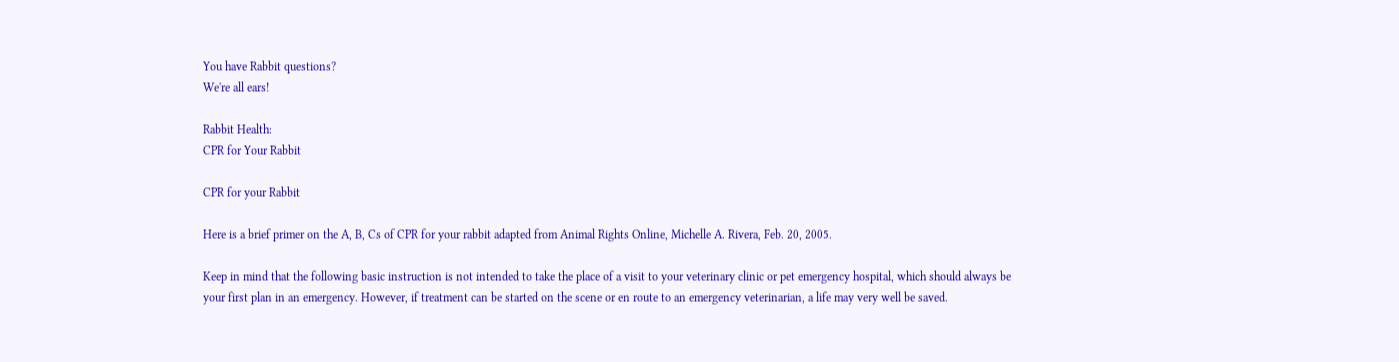You have Rabbit questions?
We're all ears!

Rabbit Health:
CPR for Your Rabbit

CPR for your Rabbit

Here is a brief primer on the A, B, Cs of CPR for your rabbit adapted from Animal Rights Online, Michelle A. Rivera, Feb. 20, 2005.

Keep in mind that the following basic instruction is not intended to take the place of a visit to your veterinary clinic or pet emergency hospital, which should always be your first plan in an emergency. However, if treatment can be started on the scene or en route to an emergency veterinarian, a life may very well be saved.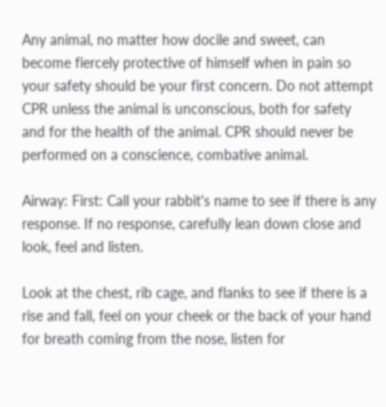Any animal, no matter how docile and sweet, can become fiercely protective of himself when in pain so your safety should be your first concern. Do not attempt CPR unless the animal is unconscious, both for safety and for the health of the animal. CPR should never be performed on a conscience, combative animal.

Airway: First: Call your rabbit's name to see if there is any response. If no response, carefully lean down close and look, feel and listen.

Look at the chest, rib cage, and flanks to see if there is a rise and fall, feel on your cheek or the back of your hand for breath coming from the nose, listen for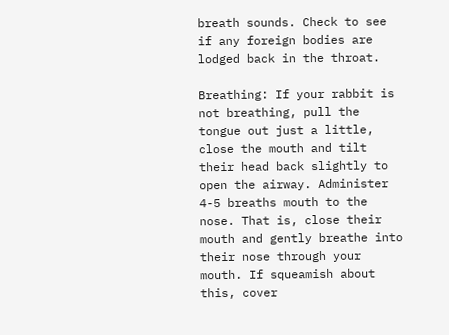breath sounds. Check to see if any foreign bodies are lodged back in the throat.

Breathing: If your rabbit is not breathing, pull the tongue out just a little, close the mouth and tilt their head back slightly to open the airway. Administer 4-5 breaths mouth to the nose. That is, close their mouth and gently breathe into their nose through your mouth. If squeamish about this, cover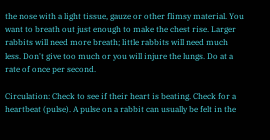the nose with a light tissue, gauze or other flimsy material. You want to breath out just enough to make the chest rise. Larger rabbits will need more breath; little rabbits will need much less. Don't give too much or you will injure the lungs. Do at a rate of once per second.

Circulation: Check to see if their heart is beating. Check for a heartbeat (pulse). A pulse on a rabbit can usually be felt in the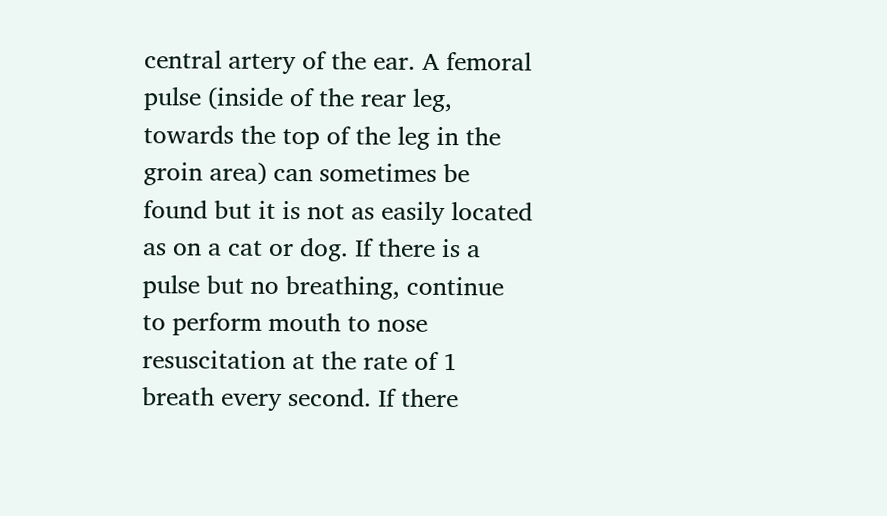central artery of the ear. A femoral pulse (inside of the rear leg, towards the top of the leg in the groin area) can sometimes be found but it is not as easily located as on a cat or dog. If there is a pulse but no breathing, continue to perform mouth to nose resuscitation at the rate of 1 breath every second. If there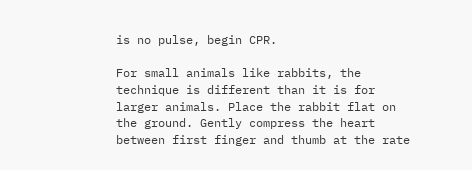is no pulse, begin CPR.

For small animals like rabbits, the technique is different than it is for larger animals. Place the rabbit flat on the ground. Gently compress the heart between first finger and thumb at the rate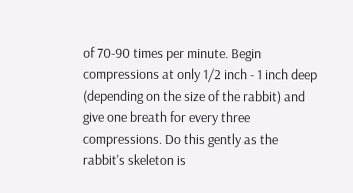of 70-90 times per minute. Begin compressions at only 1/2 inch - 1 inch deep (depending on the size of the rabbit) and give one breath for every three compressions. Do this gently as the rabbit's skeleton is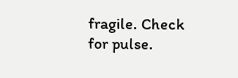fragile. Check for pulse.